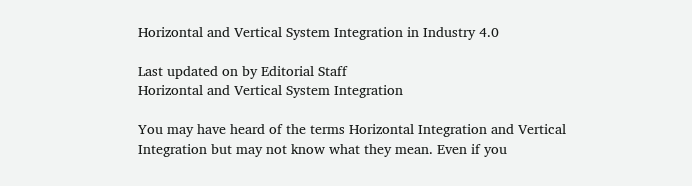Horizontal and Vertical System Integration in Industry 4.0

Last updated on by Editorial Staff
Horizontal and Vertical System Integration

You may have heard of the terms Horizontal Integration and Vertical Integration but may not know what they mean. Even if you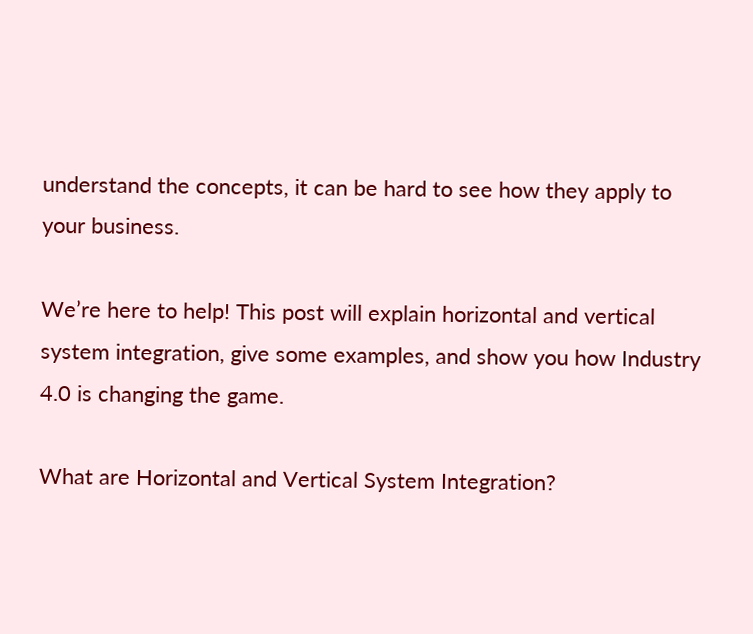understand the concepts, it can be hard to see how they apply to your business.

We’re here to help! This post will explain horizontal and vertical system integration, give some examples, and show you how Industry 4.0 is changing the game.

What are Horizontal and Vertical System Integration?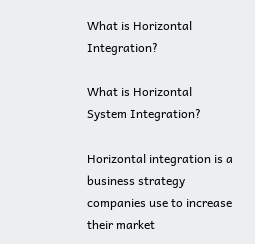What is Horizontal Integration?

What is Horizontal System Integration?

Horizontal integration is a business strategy companies use to increase their market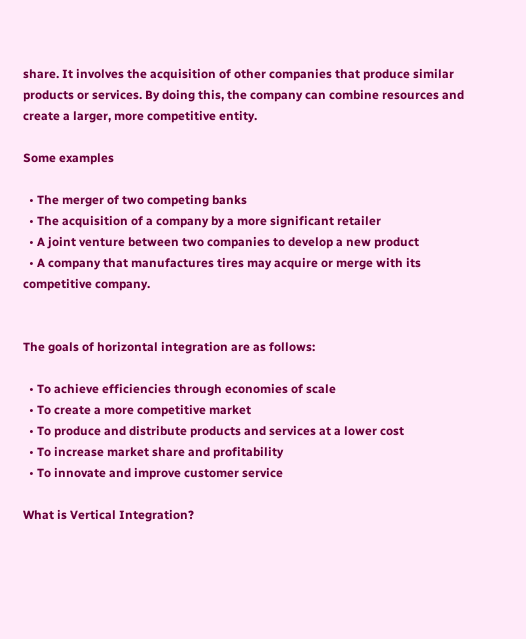share. It involves the acquisition of other companies that produce similar products or services. By doing this, the company can combine resources and create a larger, more competitive entity.

Some examples

  • The merger of two competing banks
  • The acquisition of a company by a more significant retailer
  • A joint venture between two companies to develop a new product
  • A company that manufactures tires may acquire or merge with its competitive company.


The goals of horizontal integration are as follows:

  • To achieve efficiencies through economies of scale
  • To create a more competitive market
  • To produce and distribute products and services at a lower cost
  • To increase market share and profitability
  • To innovate and improve customer service

What is Vertical Integration?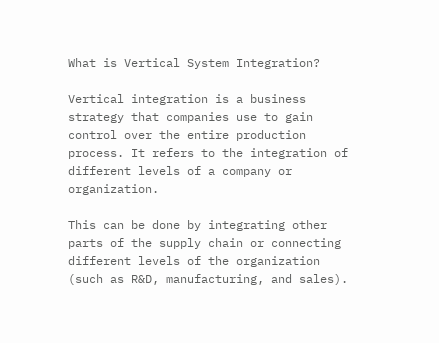What is Vertical System Integration?

Vertical integration is a business strategy that companies use to gain control over the entire production process. It refers to the integration of different levels of a company or organization.

This can be done by integrating other parts of the supply chain or connecting different levels of the organization (such as R&D, manufacturing, and sales).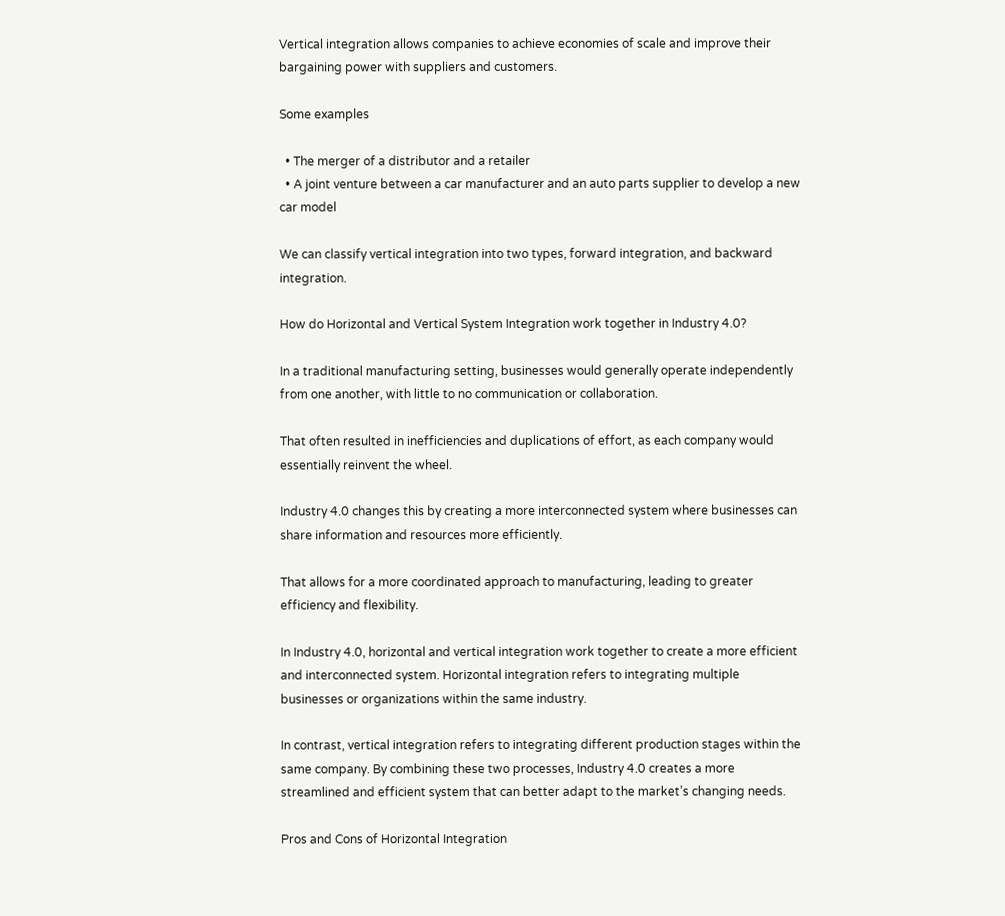Vertical integration allows companies to achieve economies of scale and improve their bargaining power with suppliers and customers.

Some examples

  • The merger of a distributor and a retailer
  • A joint venture between a car manufacturer and an auto parts supplier to develop a new car model

We can classify vertical integration into two types, forward integration, and backward integration.

How do Horizontal and Vertical System Integration work together in Industry 4.0?

In a traditional manufacturing setting, businesses would generally operate independently from one another, with little to no communication or collaboration.

That often resulted in inefficiencies and duplications of effort, as each company would essentially reinvent the wheel.

Industry 4.0 changes this by creating a more interconnected system where businesses can share information and resources more efficiently.

That allows for a more coordinated approach to manufacturing, leading to greater efficiency and flexibility.

In Industry 4.0, horizontal and vertical integration work together to create a more efficient and interconnected system. Horizontal integration refers to integrating multiple businesses or organizations within the same industry.

In contrast, vertical integration refers to integrating different production stages within the same company. By combining these two processes, Industry 4.0 creates a more streamlined and efficient system that can better adapt to the market’s changing needs.

Pros and Cons of Horizontal Integration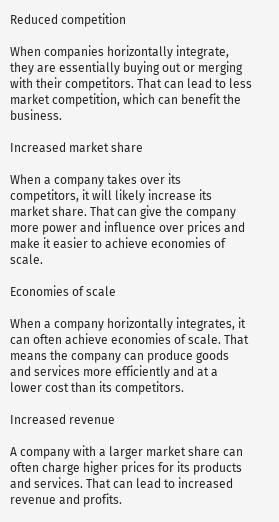Reduced competition

When companies horizontally integrate, they are essentially buying out or merging with their competitors. That can lead to less market competition, which can benefit the business.

Increased market share

When a company takes over its competitors, it will likely increase its market share. That can give the company more power and influence over prices and make it easier to achieve economies of scale.

Economies of scale

When a company horizontally integrates, it can often achieve economies of scale. That means the company can produce goods and services more efficiently and at a lower cost than its competitors.

Increased revenue

A company with a larger market share can often charge higher prices for its products and services. That can lead to increased revenue and profits.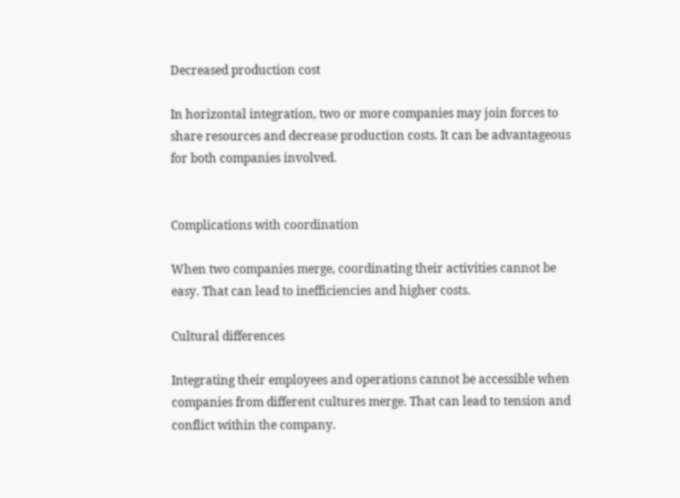Decreased production cost

In horizontal integration, two or more companies may join forces to share resources and decrease production costs. It can be advantageous for both companies involved.


Complications with coordination

When two companies merge, coordinating their activities cannot be easy. That can lead to inefficiencies and higher costs.

Cultural differences

Integrating their employees and operations cannot be accessible when companies from different cultures merge. That can lead to tension and conflict within the company.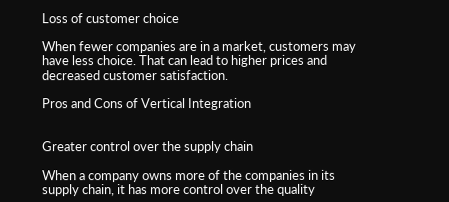Loss of customer choice

When fewer companies are in a market, customers may have less choice. That can lead to higher prices and decreased customer satisfaction.

Pros and Cons of Vertical Integration


Greater control over the supply chain

When a company owns more of the companies in its supply chain, it has more control over the quality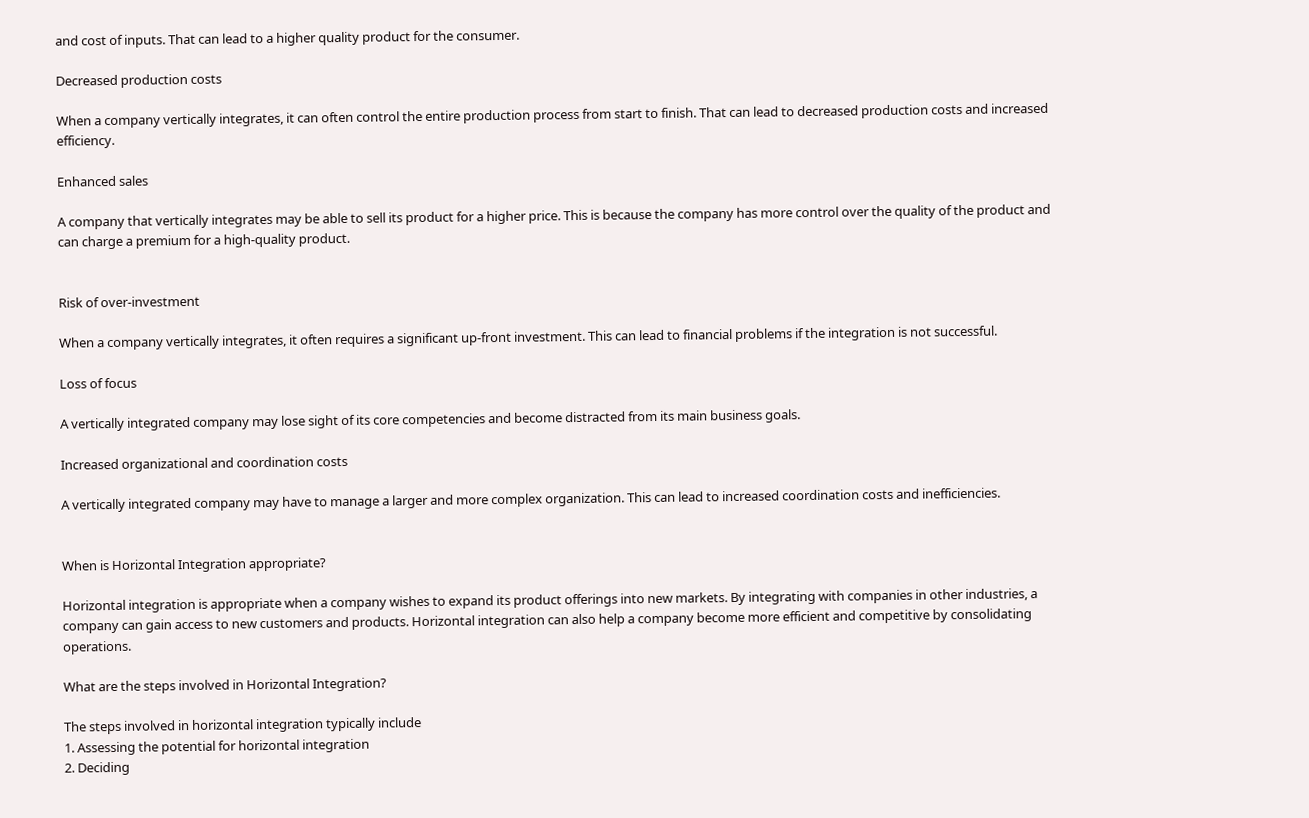and cost of inputs. That can lead to a higher quality product for the consumer.

Decreased production costs

When a company vertically integrates, it can often control the entire production process from start to finish. That can lead to decreased production costs and increased efficiency.

Enhanced sales

A company that vertically integrates may be able to sell its product for a higher price. This is because the company has more control over the quality of the product and can charge a premium for a high-quality product.


Risk of over-investment

When a company vertically integrates, it often requires a significant up-front investment. This can lead to financial problems if the integration is not successful.

Loss of focus

A vertically integrated company may lose sight of its core competencies and become distracted from its main business goals.

Increased organizational and coordination costs

A vertically integrated company may have to manage a larger and more complex organization. This can lead to increased coordination costs and inefficiencies.


When is Horizontal Integration appropriate?

Horizontal integration is appropriate when a company wishes to expand its product offerings into new markets. By integrating with companies in other industries, a company can gain access to new customers and products. Horizontal integration can also help a company become more efficient and competitive by consolidating operations.

What are the steps involved in Horizontal Integration?

The steps involved in horizontal integration typically include
1. Assessing the potential for horizontal integration
2. Deciding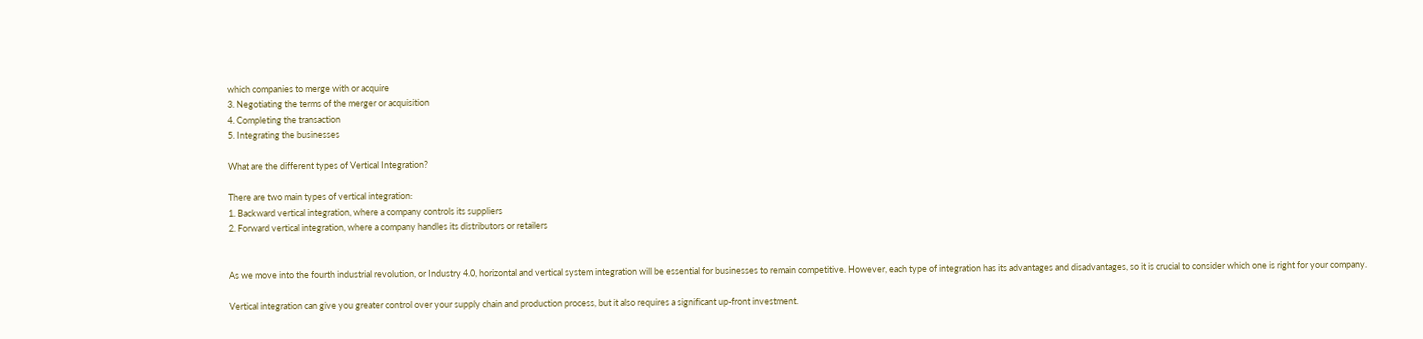which companies to merge with or acquire
3. Negotiating the terms of the merger or acquisition
4. Completing the transaction
5. Integrating the businesses

What are the different types of Vertical Integration?

There are two main types of vertical integration:
1. Backward vertical integration, where a company controls its suppliers
2. Forward vertical integration, where a company handles its distributors or retailers


As we move into the fourth industrial revolution, or Industry 4.0, horizontal and vertical system integration will be essential for businesses to remain competitive. However, each type of integration has its advantages and disadvantages, so it is crucial to consider which one is right for your company.

Vertical integration can give you greater control over your supply chain and production process, but it also requires a significant up-front investment.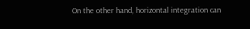On the other hand, horizontal integration can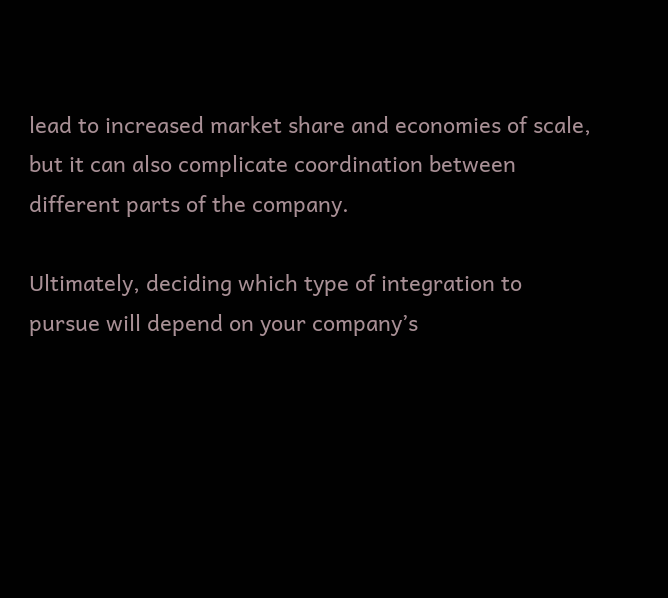lead to increased market share and economies of scale, but it can also complicate coordination between different parts of the company.

Ultimately, deciding which type of integration to pursue will depend on your company’s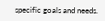specific goals and needs.